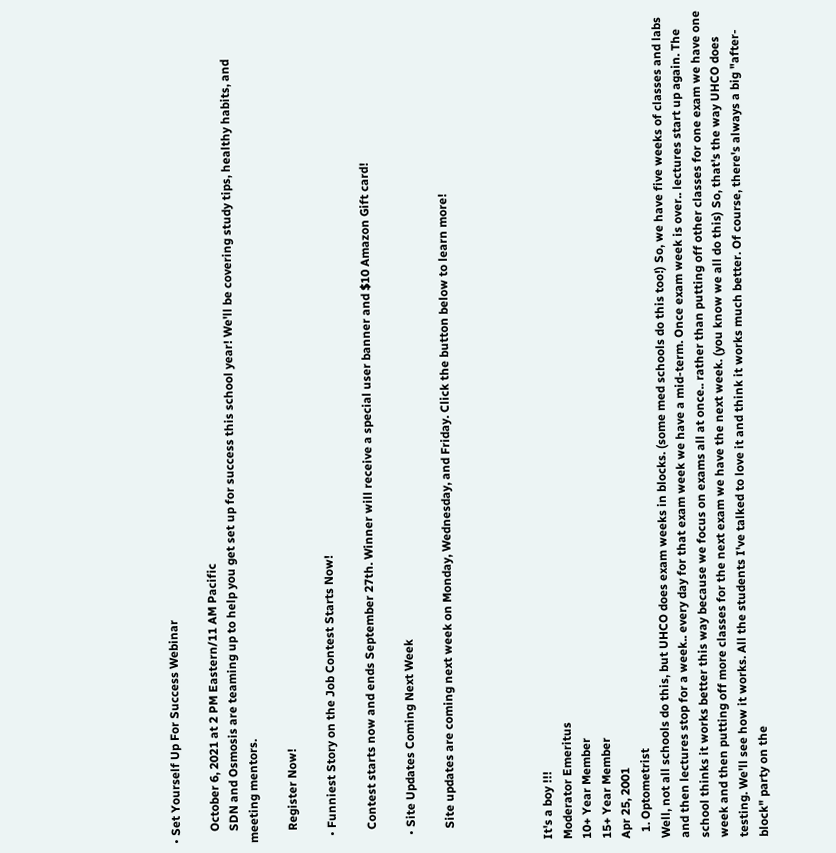• Set Yourself Up For Success Webinar

    October 6, 2021 at 2 PM Eastern/11 AM Pacific
    SDN and Osmosis are teaming up to help you get set up for success this school year! We'll be covering study tips, healthy habits, and meeting mentors.

    Register Now!

  • Funniest Story on the Job Contest Starts Now!

    Contest starts now and ends September 27th. Winner will receive a special user banner and $10 Amazon Gift card!

  • Site Updates Coming Next Week

    Site updates are coming next week on Monday, Wednesday, and Friday. Click the button below to learn more!




It's a boy !!!
Moderator Emeritus
10+ Year Member
15+ Year Member
Apr 25, 2001
  1. Optometrist
Well, not all schools do this, but UHCO does exam weeks in blocks. (some med schools do this too!) So, we have five weeks of classes and labs and then lectures stop for a week.. every day for that exam week we have a mid-term. Once exam week is over.. lectures start up again. The school thinks it works better this way because we focus on exams all at once.. rather than putting off other classes for one exam we have one week and then putting off more classes for the next exam we have the next week. (you know we all do this) So, that's the way UHCO does testing. We'll see how it works. All the students I've talked to love it and think it works much better. Of course, there's always a big "after-block" party on the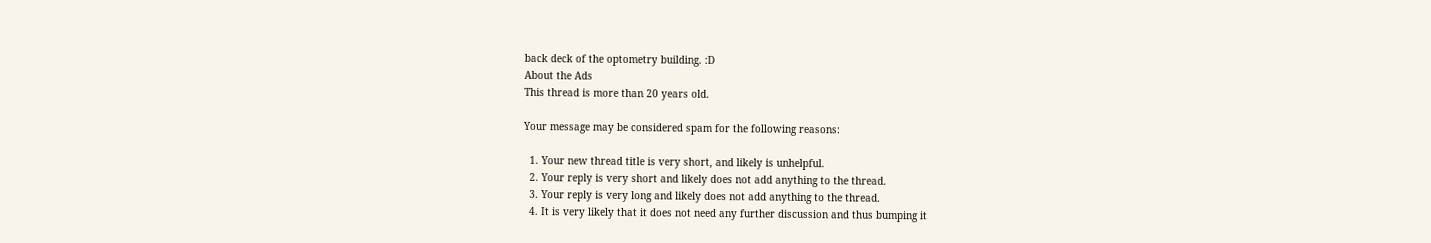back deck of the optometry building. :D
About the Ads
This thread is more than 20 years old.

Your message may be considered spam for the following reasons:

  1. Your new thread title is very short, and likely is unhelpful.
  2. Your reply is very short and likely does not add anything to the thread.
  3. Your reply is very long and likely does not add anything to the thread.
  4. It is very likely that it does not need any further discussion and thus bumping it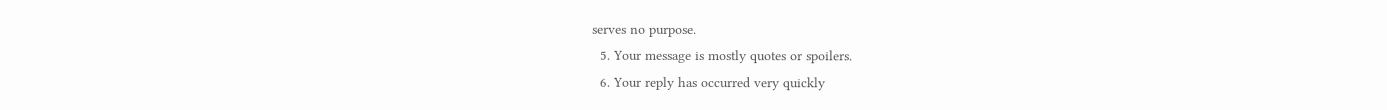serves no purpose.
  5. Your message is mostly quotes or spoilers.
  6. Your reply has occurred very quickly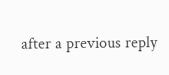after a previous reply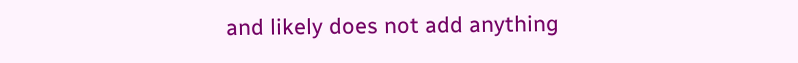and likely does not add anything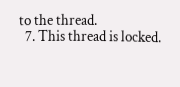to the thread.
  7. This thread is locked.